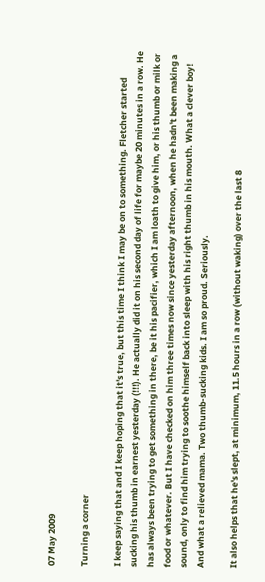07 May 2009

Turning a corner

I keep saying that and I keep hoping that it's true, but this time I think I may be on to something. Fletcher started sucking his thumb in earnest yesterday (!!!). He actually did it on his second day of life for maybe 20 minutes in a row. He has always been trying to get something in there, be it his pacifier, which I am loath to give him, or his thumb or milk or food or whatever. But I have checked on him three times now since yesterday afternoon, when he hadn't been making a sound, only to find him trying to soothe himself back into sleep with his right thumb in his mouth. What a clever boy! And what a relieved mama. Two thumb-sucking kids. I am so proud. Seriously.

It also helps that he's slept, at minimum, 11.5 hours in a row (without waking) over the last 8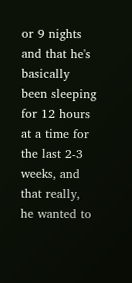or 9 nights and that he's basically been sleeping for 12 hours at a time for the last 2-3 weeks, and that really, he wanted to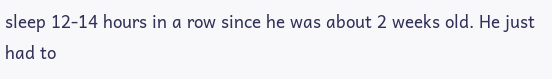sleep 12-14 hours in a row since he was about 2 weeks old. He just had to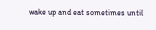wake up and eat sometimes until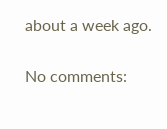about a week ago.

No comments: